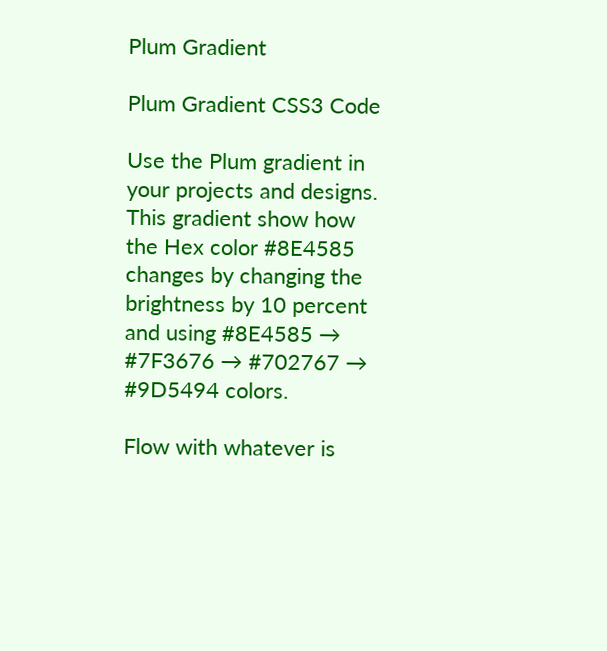Plum Gradient

Plum Gradient CSS3 Code

Use the Plum gradient in your projects and designs. This gradient show how the Hex color #8E4585 changes by changing the brightness by 10 percent and using #8E4585 → #7F3676 → #702767 → #9D5494 colors.

Flow with whatever is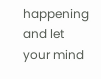happening and let your mind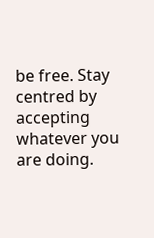be free. Stay centred by accepting whatever you are doing.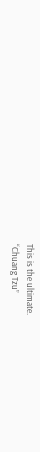This is the ultimate.
“Chuang Tzu”